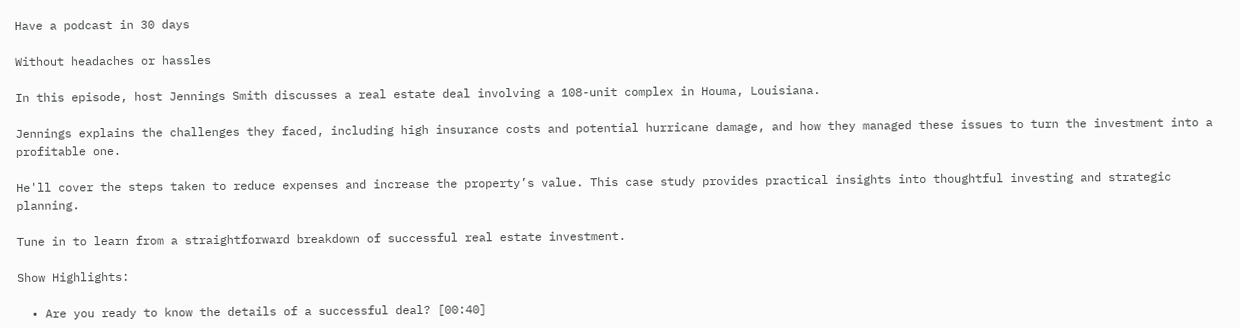Have a podcast in 30 days

Without headaches or hassles

In this episode, host Jennings Smith discusses a real estate deal involving a 108-unit complex in Houma, Louisiana.

Jennings explains the challenges they faced, including high insurance costs and potential hurricane damage, and how they managed these issues to turn the investment into a profitable one.

He'll cover the steps taken to reduce expenses and increase the property’s value. This case study provides practical insights into thoughtful investing and strategic planning.

Tune in to learn from a straightforward breakdown of successful real estate investment.

Show Highlights:

  • Are you ready to know the details of a successful deal? [00:40]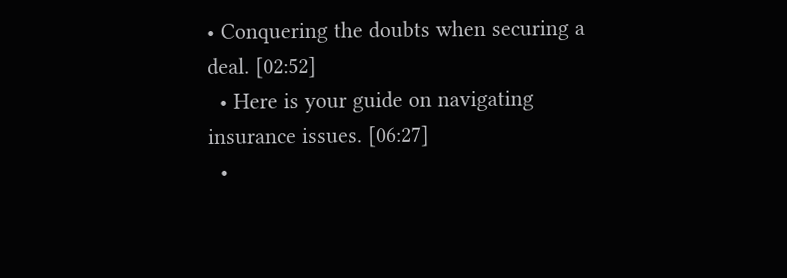• Conquering the doubts when securing a deal. [02:52]
  • Here is your guide on navigating insurance issues. [06:27]
  •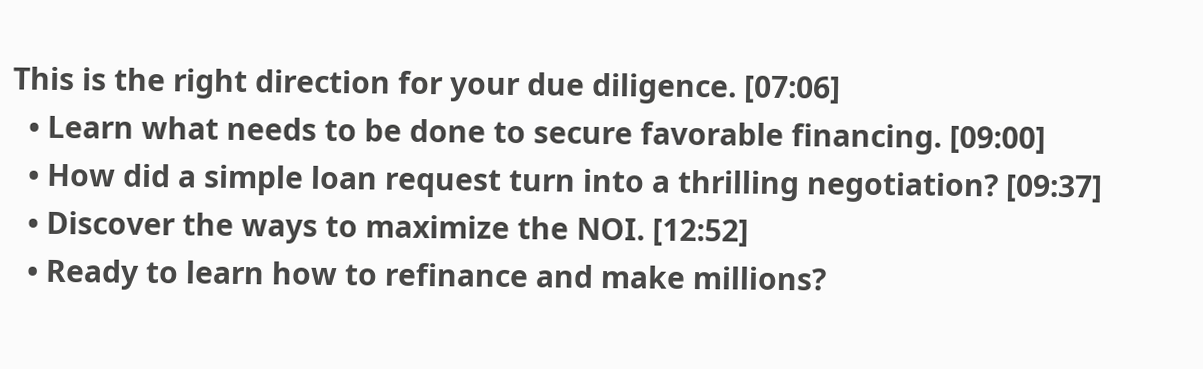This is the right direction for your due diligence. [07:06]
  • Learn what needs to be done to secure favorable financing. [09:00]
  • How did a simple loan request turn into a thrilling negotiation? [09:37]
  • Discover the ways to maximize the NOI. [12:52]
  • Ready to learn how to refinance and make millions?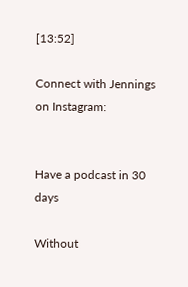[13:52]

Connect with Jennings on Instagram:


Have a podcast in 30 days

Without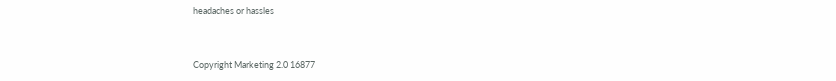headaches or hassles


Copyright Marketing 2.0 16877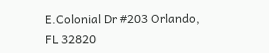E.Colonial Dr #203 Orlando, FL 32820